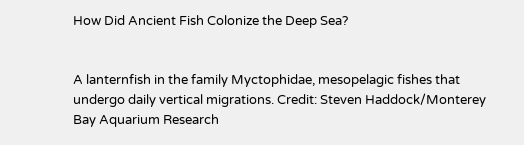How Did Ancient Fish Colonize the Deep Sea?


A lanternfish in the family Myctophidae, mesopelagic fishes that undergo daily vertical migrations. Credit: Steven Haddock/Monterey Bay Aquarium Research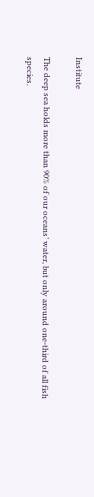Institute

The deep sea holds more than 90% of our oceans’ water, but only around one-third of all fish species.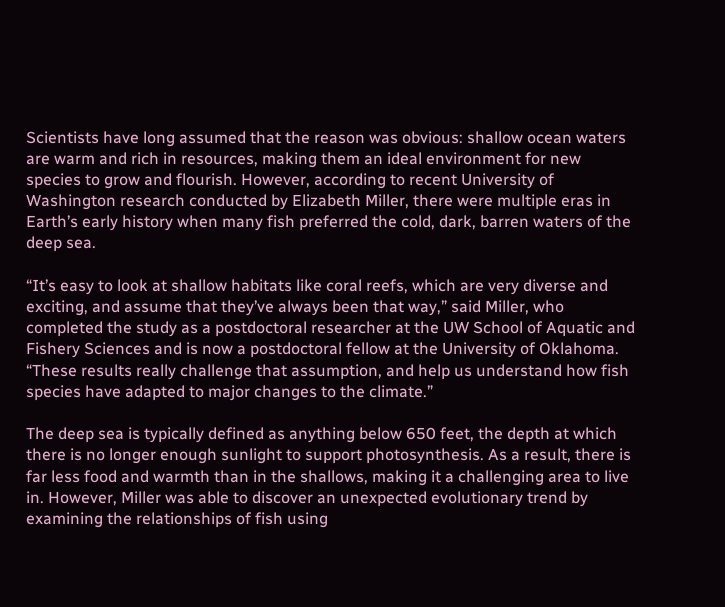Scientists have long assumed that the reason was obvious: shallow ocean waters are warm and rich in resources, making them an ideal environment for new species to grow and flourish. However, according to recent University of Washington research conducted by Elizabeth Miller, there were multiple eras in Earth’s early history when many fish preferred the cold, dark, barren waters of the deep sea.

“It’s easy to look at shallow habitats like coral reefs, which are very diverse and exciting, and assume that they’ve always been that way,” said Miller, who completed the study as a postdoctoral researcher at the UW School of Aquatic and Fishery Sciences and is now a postdoctoral fellow at the University of Oklahoma. “These results really challenge that assumption, and help us understand how fish species have adapted to major changes to the climate.”

The deep sea is typically defined as anything below 650 feet, the depth at which there is no longer enough sunlight to support photosynthesis. As a result, there is far less food and warmth than in the shallows, making it a challenging area to live in. However, Miller was able to discover an unexpected evolutionary trend by examining the relationships of fish using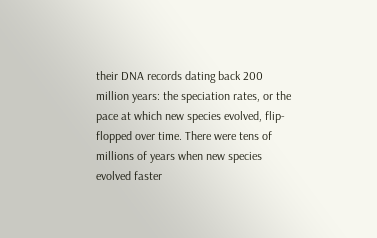their DNA records dating back 200 million years: the speciation rates, or the pace at which new species evolved, flip-flopped over time. There were tens of millions of years when new species evolved faster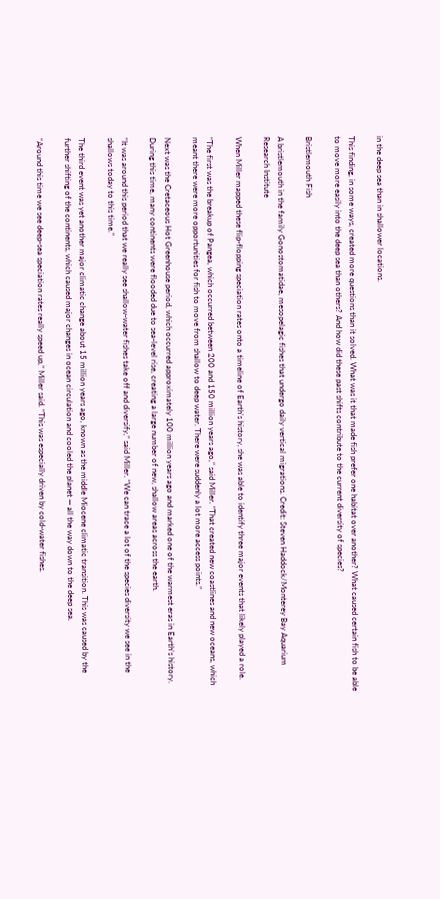in the deep sea than in shallower locations.

This finding, in some ways, created more questions than it solved. What was it that made fish prefer one habitat over another? What caused certain fish to be able to move more easily into the deep sea than others? And how did these past shifts contribute to the current diversity of species?

Bristlemouth Fish

A bristlemouth in the family Gonostomatidae, mesopelagic fishes that undergo daily vertical migrations. Credit: Steven Haddock/Monterey Bay Aquarium Research Institute

When Miller mapped these flip-flopping speciation rates onto a timeline of Earth’s history, she was able to identify three major events that likely played a role.

“The first was the breakup of Pangea, which occurred between 200 and 150 million years ago,” said Miller. “That created new coastlines and new oceans, which meant there were more opportunities for fish to move from shallow to deep water. There were suddenly a lot more access points.”

Next was the Cretaceous Hot Greenhouse period, which occurred approximately 100 million years ago and marked one of the warmest eras in Earth’s history. During this time, many continents were flooded due to sea-level rise, creating a large number of new, shallow areas across the earth.

“It was around this period that we really see shallow-water fishes take off and diversify,” said Miller. “We can trace a lot of the species diversity we see in the shallows today to this time.”

The third event was yet another major climatic change about 15 million years ago, known as the middle Miocene climatic transition. This was caused by the further shifting of the continents, which caused major changes in ocean circulation and cooled the planet — all the way down to the deep sea.

“Around this time we see deep-sea speciation rates really speed up,” Miller said. “This was especially driven by cold-water fishes.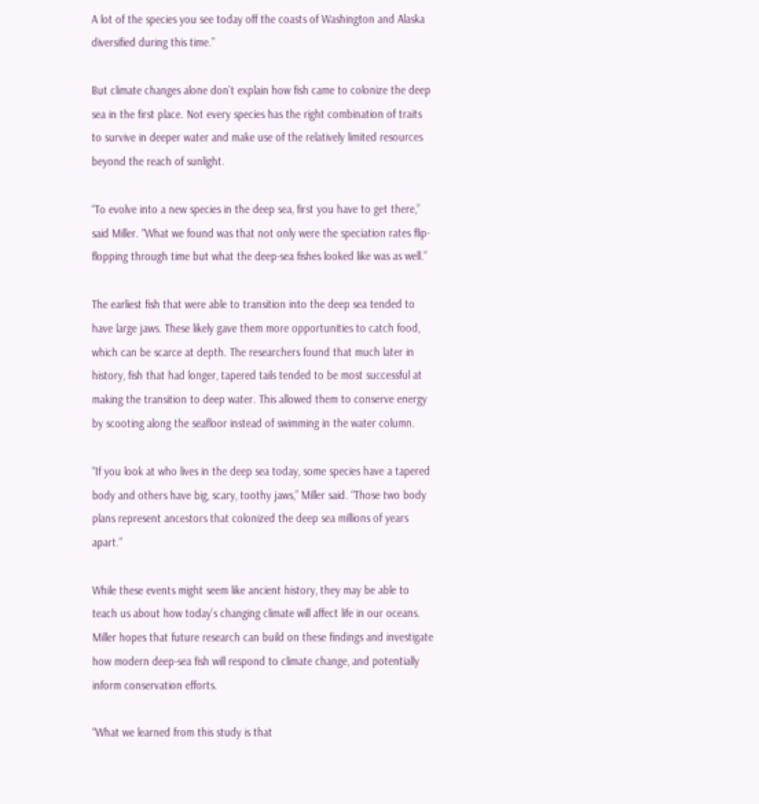A lot of the species you see today off the coasts of Washington and Alaska diversified during this time.”

But climate changes alone don’t explain how fish came to colonize the deep sea in the first place. Not every species has the right combination of traits to survive in deeper water and make use of the relatively limited resources beyond the reach of sunlight.

“To evolve into a new species in the deep sea, first you have to get there,” said Miller. “What we found was that not only were the speciation rates flip-flopping through time but what the deep-sea fishes looked like was as well.”

The earliest fish that were able to transition into the deep sea tended to have large jaws. These likely gave them more opportunities to catch food, which can be scarce at depth. The researchers found that much later in history, fish that had longer, tapered tails tended to be most successful at making the transition to deep water. This allowed them to conserve energy by scooting along the seafloor instead of swimming in the water column.

“If you look at who lives in the deep sea today, some species have a tapered body and others have big, scary, toothy jaws,” Miller said. “Those two body plans represent ancestors that colonized the deep sea millions of years apart.”

While these events might seem like ancient history, they may be able to teach us about how today’s changing climate will affect life in our oceans. Miller hopes that future research can build on these findings and investigate how modern deep-sea fish will respond to climate change, and potentially inform conservation efforts.

“What we learned from this study is that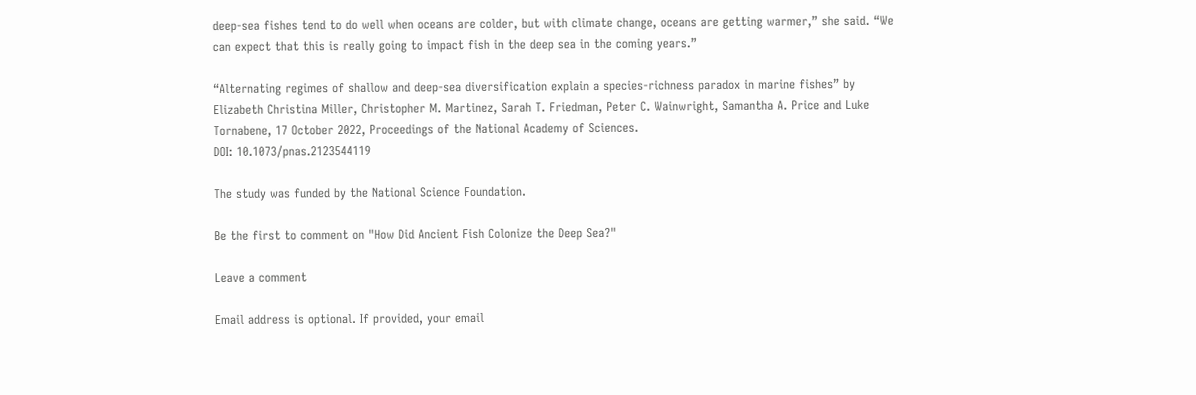deep-sea fishes tend to do well when oceans are colder, but with climate change, oceans are getting warmer,” she said. “We can expect that this is really going to impact fish in the deep sea in the coming years.”

“Alternating regimes of shallow and deep-sea diversification explain a species-richness paradox in marine fishes” by Elizabeth Christina Miller, Christopher M. Martinez, Sarah T. Friedman, Peter C. Wainwright, Samantha A. Price and Luke Tornabene, 17 October 2022, Proceedings of the National Academy of Sciences.
DOI: 10.1073/pnas.2123544119

The study was funded by the National Science Foundation.

Be the first to comment on "How Did Ancient Fish Colonize the Deep Sea?"

Leave a comment

Email address is optional. If provided, your email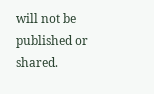will not be published or shared.